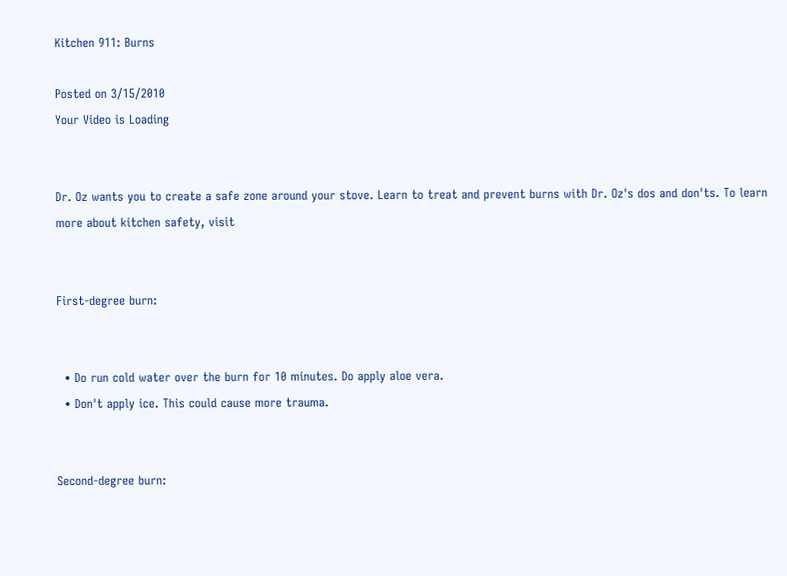Kitchen 911: Burns

Posted on 3/15/2010
Your Video is Loading


Dr. Oz wants you to create a safe zone around your stove. Learn to treat and prevent burns with Dr. Oz's dos and don'ts. To learn more about kitchen safety, visit


First-degree burn:


  • Do run cold water over the burn for 10 minutes. Do apply aloe vera.
  • Don't apply ice. This could cause more trauma.


Second-degree burn: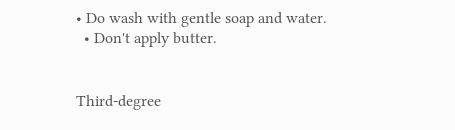• Do wash with gentle soap and water.
  • Don't apply butter.


Third-degree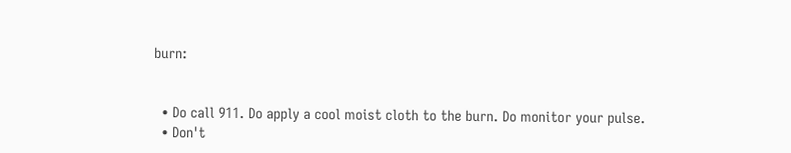burn:


  • Do call 911. Do apply a cool moist cloth to the burn. Do monitor your pulse.
  • Don't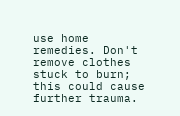use home remedies. Don't remove clothes stuck to burn; this could cause further trauma.